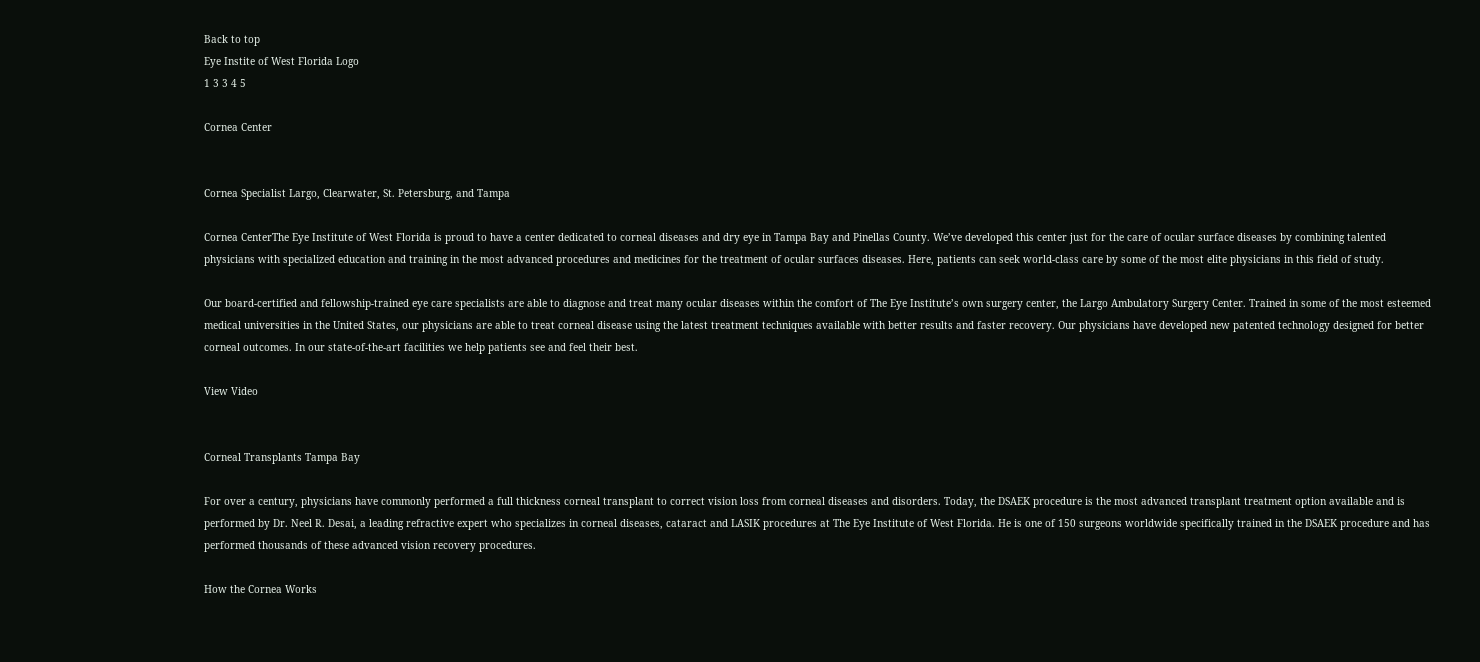Back to top
Eye Instite of West Florida Logo
1 3 3 4 5

Cornea Center


Cornea Specialist Largo, Clearwater, St. Petersburg, and Tampa

Cornea CenterThe Eye Institute of West Florida is proud to have a center dedicated to corneal diseases and dry eye in Tampa Bay and Pinellas County. We’ve developed this center just for the care of ocular surface diseases by combining talented physicians with specialized education and training in the most advanced procedures and medicines for the treatment of ocular surfaces diseases. Here, patients can seek world-class care by some of the most elite physicians in this field of study.

Our board-certified and fellowship-trained eye care specialists are able to diagnose and treat many ocular diseases within the comfort of The Eye Institute’s own surgery center, the Largo Ambulatory Surgery Center. Trained in some of the most esteemed medical universities in the United States, our physicians are able to treat corneal disease using the latest treatment techniques available with better results and faster recovery. Our physicians have developed new patented technology designed for better corneal outcomes. In our state-of-the-art facilities we help patients see and feel their best.

View Video


Corneal Transplants Tampa Bay

For over a century, physicians have commonly performed a full thickness corneal transplant to correct vision loss from corneal diseases and disorders. Today, the DSAEK procedure is the most advanced transplant treatment option available and is performed by Dr. Neel R. Desai, a leading refractive expert who specializes in corneal diseases, cataract and LASIK procedures at The Eye Institute of West Florida. He is one of 150 surgeons worldwide specifically trained in the DSAEK procedure and has performed thousands of these advanced vision recovery procedures.

How the Cornea Works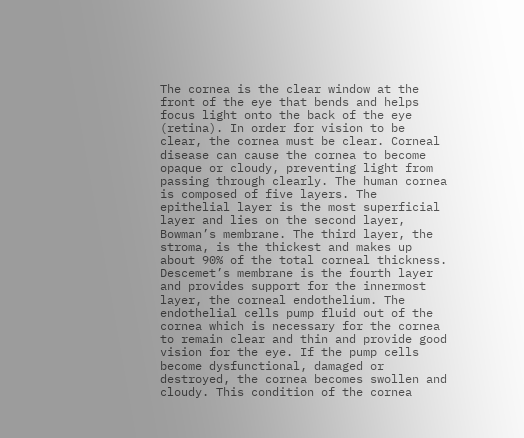The cornea is the clear window at the front of the eye that bends and helps focus light onto the back of the eye (retina). In order for vision to be clear, the cornea must be clear. Corneal disease can cause the cornea to become opaque or cloudy, preventing light from passing through clearly. The human cornea is composed of five layers. The epithelial layer is the most superficial layer and lies on the second layer, Bowman’s membrane. The third layer, the stroma, is the thickest and makes up about 90% of the total corneal thickness. Descemet’s membrane is the fourth layer and provides support for the innermost layer, the corneal endothelium. The endothelial cells pump fluid out of the cornea which is necessary for the cornea to remain clear and thin and provide good vision for the eye. If the pump cells become dysfunctional, damaged or destroyed, the cornea becomes swollen and cloudy. This condition of the cornea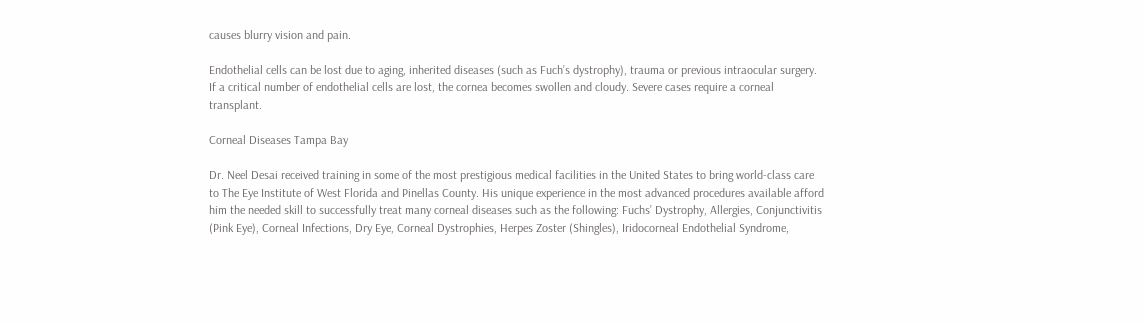causes blurry vision and pain.

Endothelial cells can be lost due to aging, inherited diseases (such as Fuch’s dystrophy), trauma or previous intraocular surgery. If a critical number of endothelial cells are lost, the cornea becomes swollen and cloudy. Severe cases require a corneal transplant.

Corneal Diseases Tampa Bay

Dr. Neel Desai received training in some of the most prestigious medical facilities in the United States to bring world-class care to The Eye Institute of West Florida and Pinellas County. His unique experience in the most advanced procedures available afford him the needed skill to successfully treat many corneal diseases such as the following: Fuchs’ Dystrophy, Allergies, Conjunctivitis (Pink Eye), Corneal Infections, Dry Eye, Corneal Dystrophies, Herpes Zoster (Shingles), Iridocorneal Endothelial Syndrome,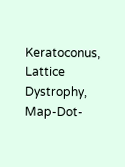Keratoconus, Lattice Dystrophy, Map-Dot-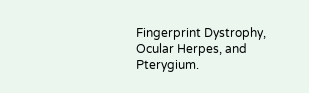Fingerprint Dystrophy, Ocular Herpes, and Pterygium.